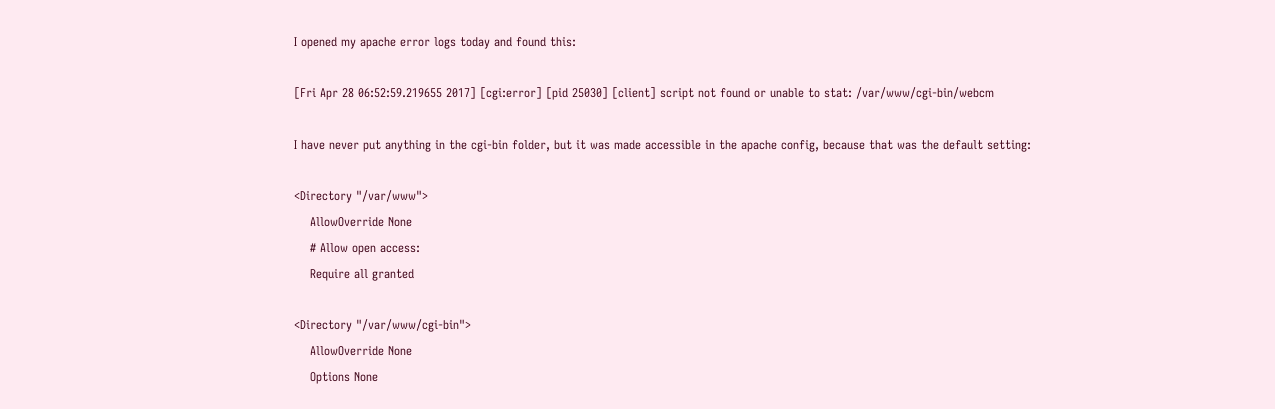I opened my apache error logs today and found this:

[Fri Apr 28 06:52:59.219655 2017] [cgi:error] [pid 25030] [client] script not found or unable to stat: /var/www/cgi-bin/webcm

I have never put anything in the cgi-bin folder, but it was made accessible in the apache config, because that was the default setting:

<Directory "/var/www">
    AllowOverride None
    # Allow open access:
    Require all granted

<Directory "/var/www/cgi-bin">
    AllowOverride None
    Options None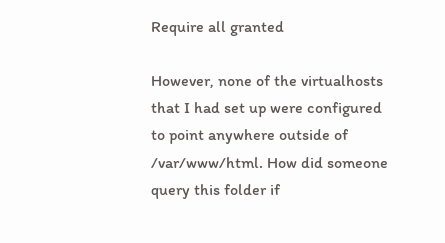Require all granted

However, none of the virtualhosts that I had set up were configured to point anywhere outside of /var/www/html. How did someone query this folder if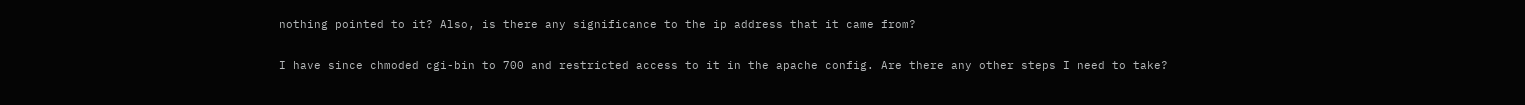nothing pointed to it? Also, is there any significance to the ip address that it came from?

I have since chmoded cgi-bin to 700 and restricted access to it in the apache config. Are there any other steps I need to take?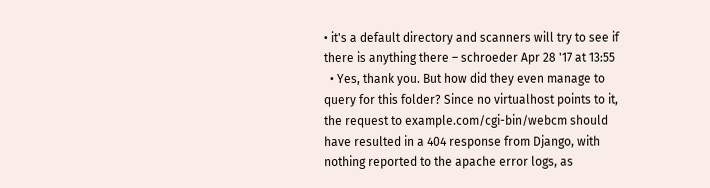• it's a default directory and scanners will try to see if there is anything there – schroeder Apr 28 '17 at 13:55
  • Yes, thank you. But how did they even manage to query for this folder? Since no virtualhost points to it, the request to example.com/cgi-bin/webcm should have resulted in a 404 response from Django, with nothing reported to the apache error logs, as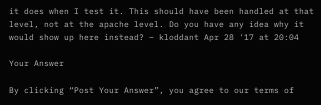it does when I test it. This should have been handled at that level, not at the apache level. Do you have any idea why it would show up here instead? – kloddant Apr 28 '17 at 20:04

Your Answer

By clicking “Post Your Answer”, you agree to our terms of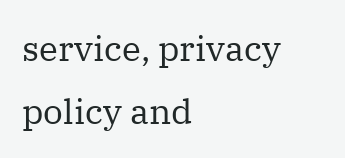service, privacy policy and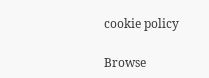cookie policy

Browse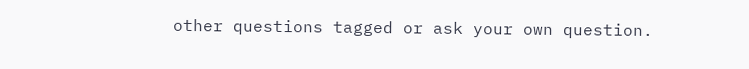other questions tagged or ask your own question.